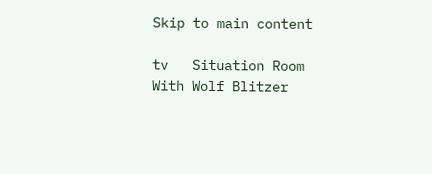Skip to main content

tv   Situation Room With Wolf Blitzer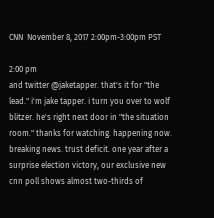CNN  November 8, 2017 2:00pm-3:00pm PST

2:00 pm
and twitter @jaketapper. that's it for "the lead." i'm jake tapper. i turn you over to wolf blitzer. he's right next door in "the situation room." thanks for watching. happening now. breaking news. trust deficit. one year after a surprise election victory, our exclusive new cnn poll shows almost two-thirds of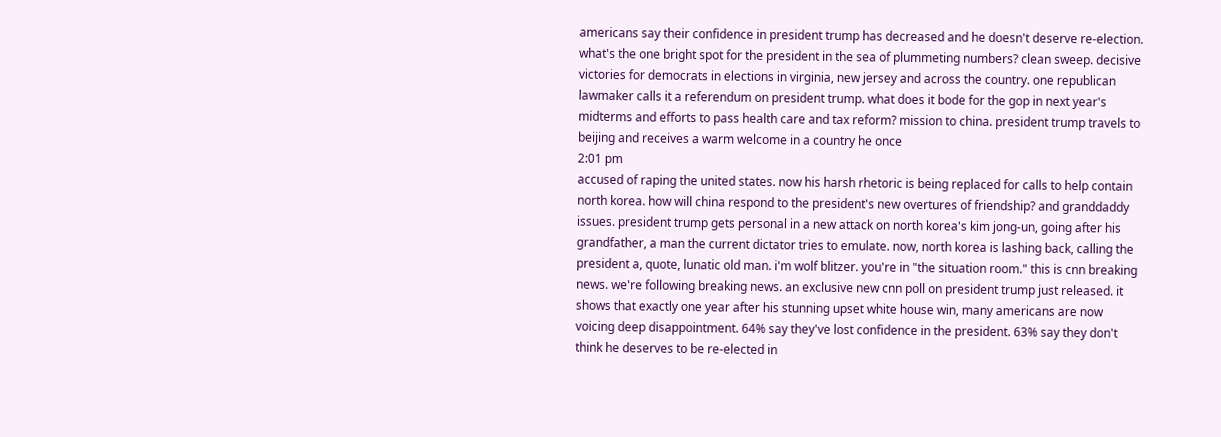americans say their confidence in president trump has decreased and he doesn't deserve re-election. what's the one bright spot for the president in the sea of plummeting numbers? clean sweep. decisive victories for democrats in elections in virginia, new jersey and across the country. one republican lawmaker calls it a referendum on president trump. what does it bode for the gop in next year's midterms and efforts to pass health care and tax reform? mission to china. president trump travels to beijing and receives a warm welcome in a country he once
2:01 pm
accused of raping the united states. now his harsh rhetoric is being replaced for calls to help contain north korea. how will china respond to the president's new overtures of friendship? and granddaddy issues. president trump gets personal in a new attack on north korea's kim jong-un, going after his grandfather, a man the current dictator tries to emulate. now, north korea is lashing back, calling the president a, quote, lunatic old man. i'm wolf blitzer. you're in "the situation room." this is cnn breaking news. we're following breaking news. an exclusive new cnn poll on president trump just released. it shows that exactly one year after his stunning upset white house win, many americans are now voicing deep disappointment. 64% say they've lost confidence in the president. 63% say they don't think he deserves to be re-elected in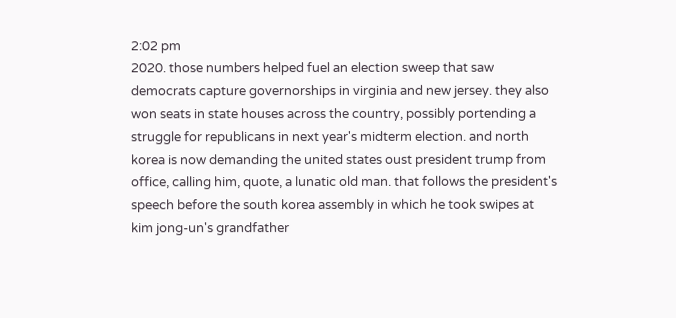2:02 pm
2020. those numbers helped fuel an election sweep that saw democrats capture governorships in virginia and new jersey. they also won seats in state houses across the country, possibly portending a struggle for republicans in next year's midterm election. and north korea is now demanding the united states oust president trump from office, calling him, quote, a lunatic old man. that follows the president's speech before the south korea assembly in which he took swipes at kim jong-un's grandfather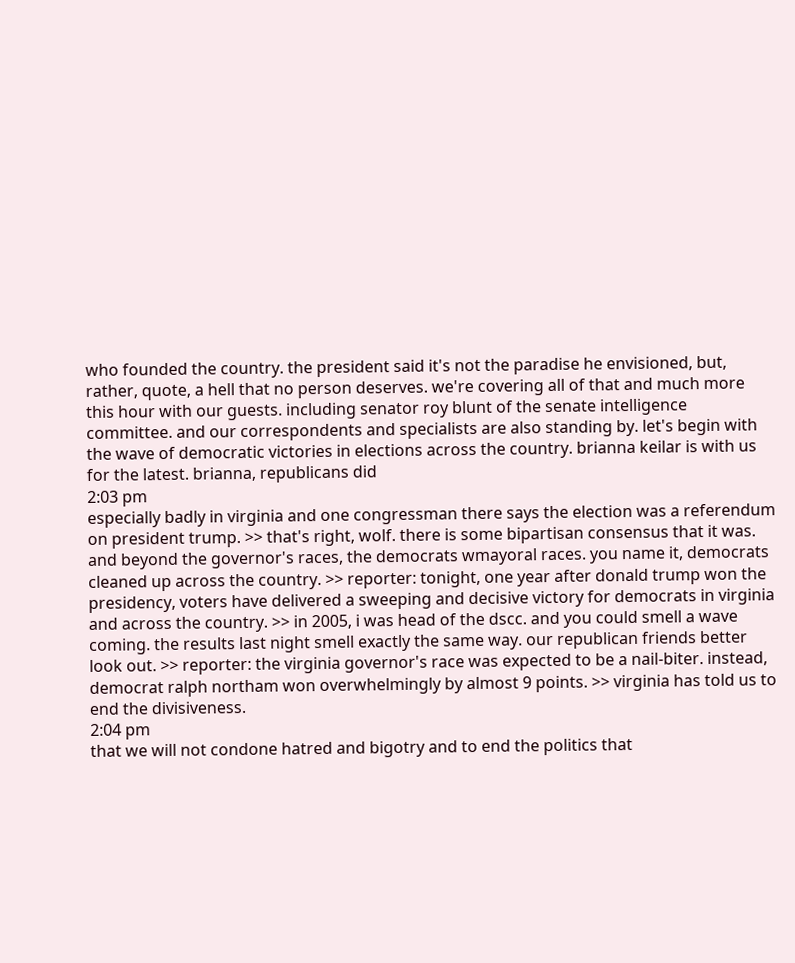who founded the country. the president said it's not the paradise he envisioned, but, rather, quote, a hell that no person deserves. we're covering all of that and much more this hour with our guests. including senator roy blunt of the senate intelligence committee. and our correspondents and specialists are also standing by. let's begin with the wave of democratic victories in elections across the country. brianna keilar is with us for the latest. brianna, republicans did
2:03 pm
especially badly in virginia and one congressman there says the election was a referendum on president trump. >> that's right, wolf. there is some bipartisan consensus that it was. and beyond the governor's races, the democrats wmayoral races. you name it, democrats cleaned up across the country. >> reporter: tonight, one year after donald trump won the presidency, voters have delivered a sweeping and decisive victory for democrats in virginia and across the country. >> in 2005, i was head of the dscc. and you could smell a wave coming. the results last night smell exactly the same way. our republican friends better look out. >> reporter: the virginia governor's race was expected to be a nail-biter. instead, democrat ralph northam won overwhelmingly by almost 9 points. >> virginia has told us to end the divisiveness.
2:04 pm
that we will not condone hatred and bigotry and to end the politics that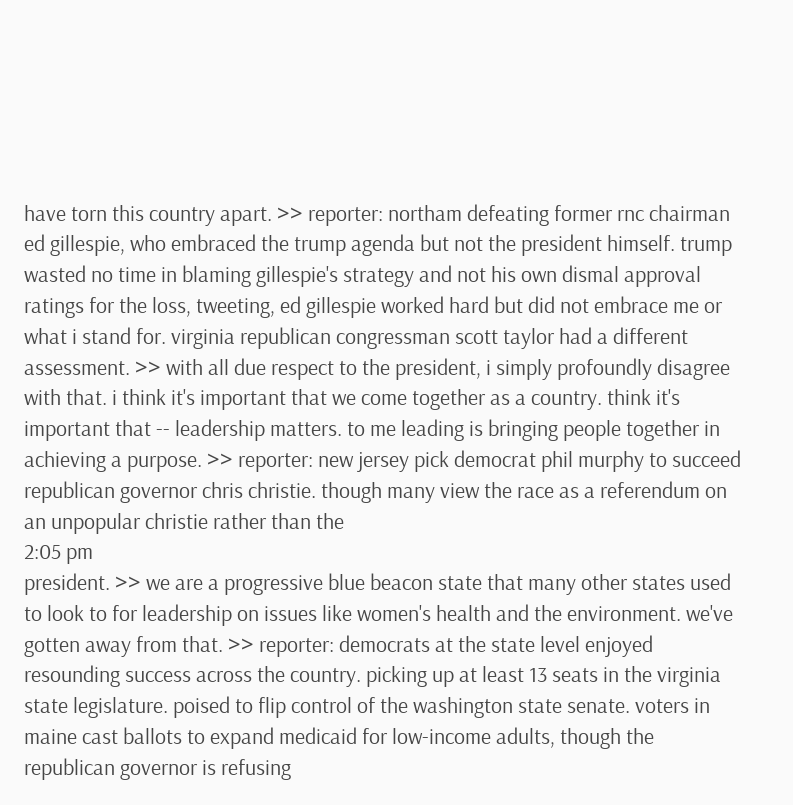have torn this country apart. >> reporter: northam defeating former rnc chairman ed gillespie, who embraced the trump agenda but not the president himself. trump wasted no time in blaming gillespie's strategy and not his own dismal approval ratings for the loss, tweeting, ed gillespie worked hard but did not embrace me or what i stand for. virginia republican congressman scott taylor had a different assessment. >> with all due respect to the president, i simply profoundly disagree with that. i think it's important that we come together as a country. think it's important that -- leadership matters. to me leading is bringing people together in achieving a purpose. >> reporter: new jersey pick democrat phil murphy to succeed republican governor chris christie. though many view the race as a referendum on an unpopular christie rather than the
2:05 pm
president. >> we are a progressive blue beacon state that many other states used to look to for leadership on issues like women's health and the environment. we've gotten away from that. >> reporter: democrats at the state level enjoyed resounding success across the country. picking up at least 13 seats in the virginia state legislature. poised to flip control of the washington state senate. voters in maine cast ballots to expand medicaid for low-income adults, though the republican governor is refusing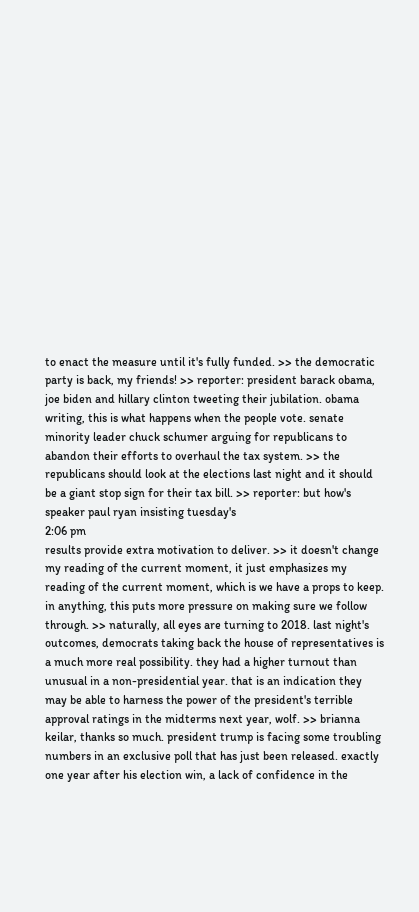to enact the measure until it's fully funded. >> the democratic party is back, my friends! >> reporter: president barack obama, joe biden and hillary clinton tweeting their jubilation. obama writing, this is what happens when the people vote. senate minority leader chuck schumer arguing for republicans to abandon their efforts to overhaul the tax system. >> the republicans should look at the elections last night and it should be a giant stop sign for their tax bill. >> reporter: but how's speaker paul ryan insisting tuesday's
2:06 pm
results provide extra motivation to deliver. >> it doesn't change my reading of the current moment, it just emphasizes my reading of the current moment, which is we have a props to keep. in anything, this puts more pressure on making sure we follow through. >> naturally, all eyes are turning to 2018. last night's outcomes, democrats taking back the house of representatives is a much more real possibility. they had a higher turnout than unusual in a non-presidential year. that is an indication they may be able to harness the power of the president's terrible approval ratings in the midterms next year, wolf. >> brianna keilar, thanks so much. president trump is facing some troubling numbers in an exclusive poll that has just been released. exactly one year after his election win, a lack of confidence in the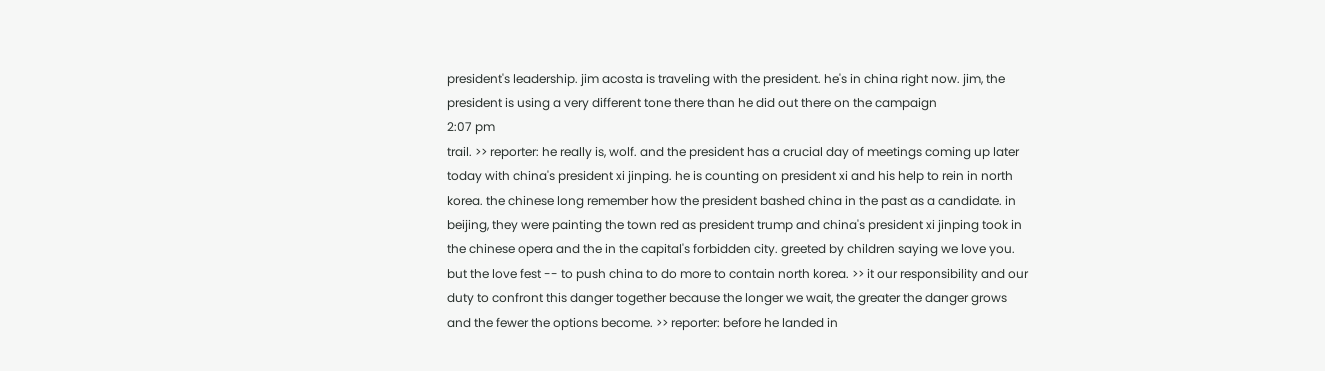president's leadership. jim acosta is traveling with the president. he's in china right now. jim, the president is using a very different tone there than he did out there on the campaign
2:07 pm
trail. >> reporter: he really is, wolf. and the president has a crucial day of meetings coming up later today with china's president xi jinping. he is counting on president xi and his help to rein in north korea. the chinese long remember how the president bashed china in the past as a candidate. in beijing, they were painting the town red as president trump and china's president xi jinping took in the chinese opera and the in the capital's forbidden city. greeted by children saying we love you. but the love fest -- to push china to do more to contain north korea. >> it our responsibility and our duty to confront this danger together because the longer we wait, the greater the danger grows and the fewer the options become. >> reporter: before he landed in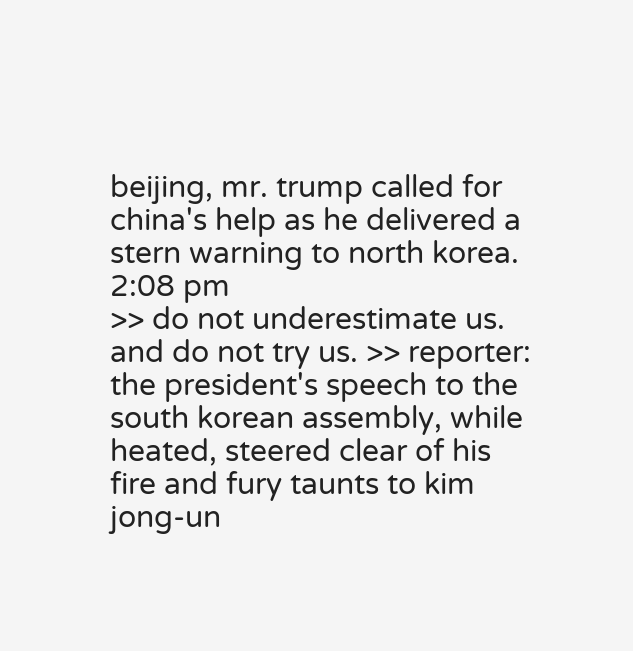beijing, mr. trump called for china's help as he delivered a stern warning to north korea.
2:08 pm
>> do not underestimate us. and do not try us. >> reporter: the president's speech to the south korean assembly, while heated, steered clear of his fire and fury taunts to kim jong-un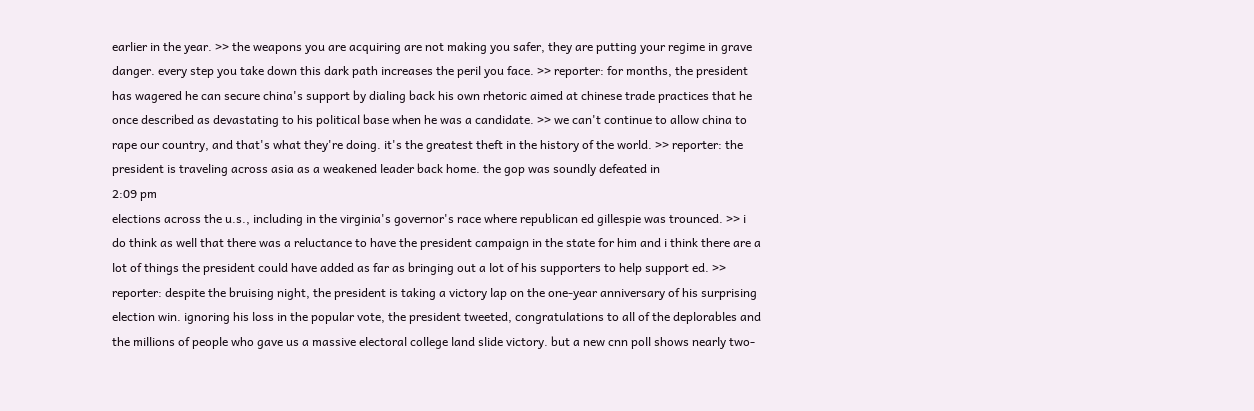earlier in the year. >> the weapons you are acquiring are not making you safer, they are putting your regime in grave danger. every step you take down this dark path increases the peril you face. >> reporter: for months, the president has wagered he can secure china's support by dialing back his own rhetoric aimed at chinese trade practices that he once described as devastating to his political base when he was a candidate. >> we can't continue to allow china to rape our country, and that's what they're doing. it's the greatest theft in the history of the world. >> reporter: the president is traveling across asia as a weakened leader back home. the gop was soundly defeated in
2:09 pm
elections across the u.s., including in the virginia's governor's race where republican ed gillespie was trounced. >> i do think as well that there was a reluctance to have the president campaign in the state for him and i think there are a lot of things the president could have added as far as bringing out a lot of his supporters to help support ed. >> reporter: despite the bruising night, the president is taking a victory lap on the one-year anniversary of his surprising election win. ignoring his loss in the popular vote, the president tweeted, congratulations to all of the deplorables and the millions of people who gave us a massive electoral college land slide victory. but a new cnn poll shows nearly two-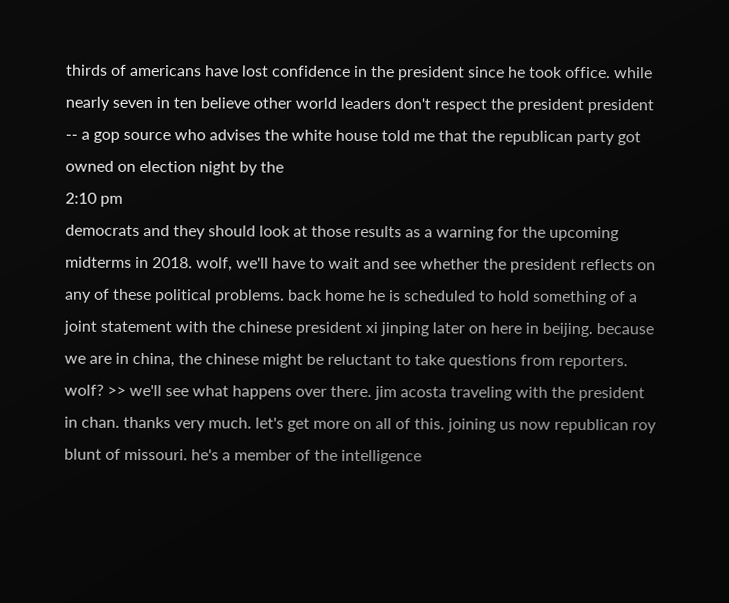thirds of americans have lost confidence in the president since he took office. while nearly seven in ten believe other world leaders don't respect the president president -- a gop source who advises the white house told me that the republican party got owned on election night by the
2:10 pm
democrats and they should look at those results as a warning for the upcoming midterms in 2018. wolf, we'll have to wait and see whether the president reflects on any of these political problems. back home he is scheduled to hold something of a joint statement with the chinese president xi jinping later on here in beijing. because we are in china, the chinese might be reluctant to take questions from reporters. wolf? >> we'll see what happens over there. jim acosta traveling with the president in chan. thanks very much. let's get more on all of this. joining us now republican roy blunt of missouri. he's a member of the intelligence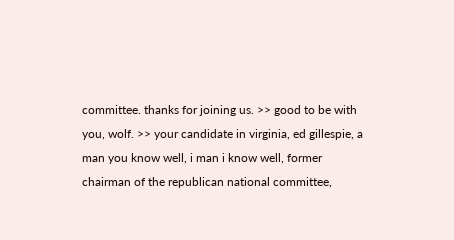committee. thanks for joining us. >> good to be with you, wolf. >> your candidate in virginia, ed gillespie, a man you know well, i man i know well, former chairman of the republican national committee,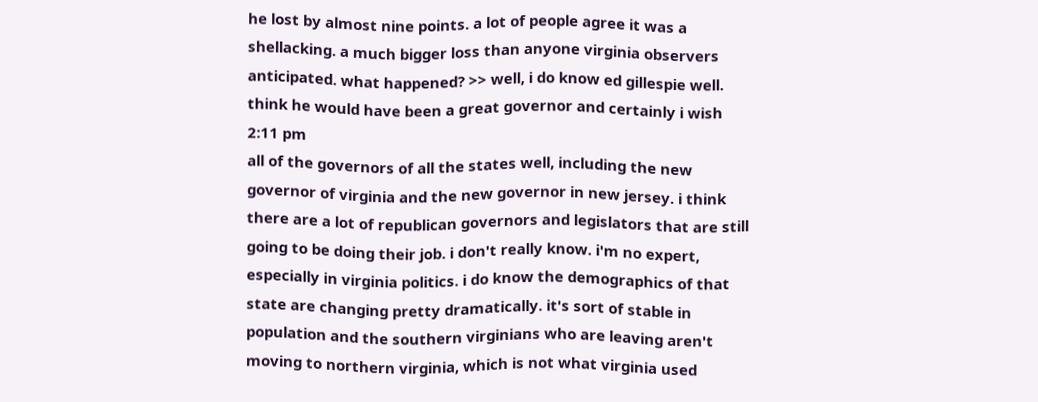he lost by almost nine points. a lot of people agree it was a shellacking. a much bigger loss than anyone virginia observers anticipated. what happened? >> well, i do know ed gillespie well. think he would have been a great governor and certainly i wish
2:11 pm
all of the governors of all the states well, including the new governor of virginia and the new governor in new jersey. i think there are a lot of republican governors and legislators that are still going to be doing their job. i don't really know. i'm no expert, especially in virginia politics. i do know the demographics of that state are changing pretty dramatically. it's sort of stable in population and the southern virginians who are leaving aren't moving to northern virginia, which is not what virginia used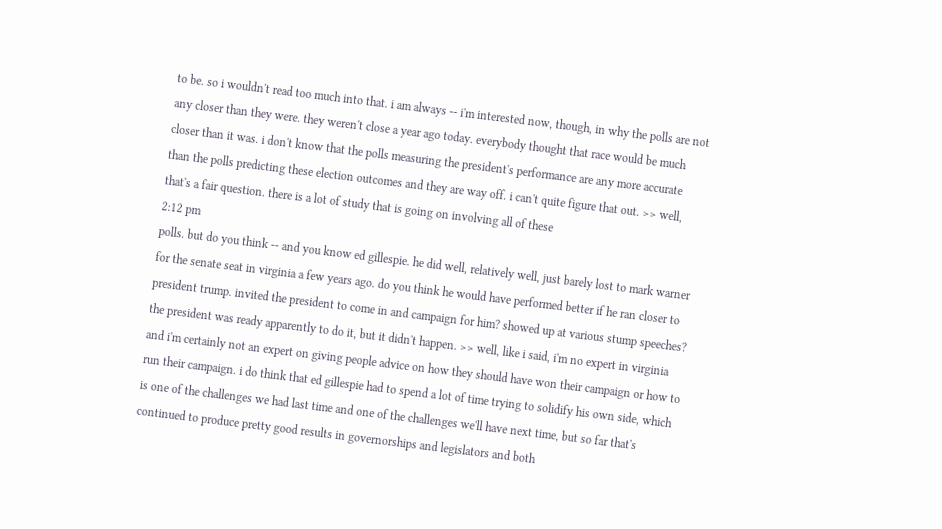to be. so i wouldn't read too much into that. i am always -- i'm interested now, though, in why the polls are not any closer than they were. they weren't close a year ago today. everybody thought that race would be much closer than it was. i don't know that the polls measuring the president's performance are any more accurate than the polls predicting these election outcomes and they are way off. i can't quite figure that out. >> well, that's a fair question. there is a lot of study that is going on involving all of these
2:12 pm
polls. but do you think -- and you know ed gillespie. he did well, relatively well, just barely lost to mark warner for the senate seat in virginia a few years ago. do you think he would have performed better if he ran closer to president trump. invited the president to come in and campaign for him? showed up at various stump speeches? the president was ready apparently to do it, but it didn't happen. >> well, like i said, i'm no expert in virginia and i'm certainly not an expert on giving people advice on how they should have won their campaign or how to run their campaign. i do think that ed gillespie had to spend a lot of time trying to solidify his own side, which is one of the challenges we had last time and one of the challenges we'll have next time, but so far that's continued to produce pretty good results in governorships and legislators and both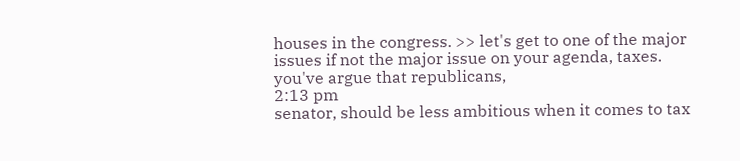houses in the congress. >> let's get to one of the major issues if not the major issue on your agenda, taxes. you've argue that republicans,
2:13 pm
senator, should be less ambitious when it comes to tax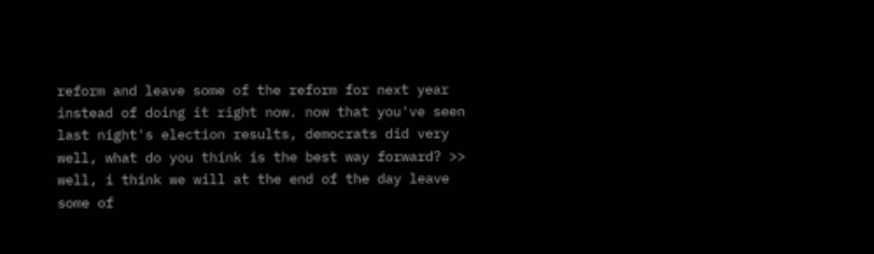reform and leave some of the reform for next year instead of doing it right now. now that you've seen last night's election results, democrats did very well, what do you think is the best way forward? >> well, i think we will at the end of the day leave some of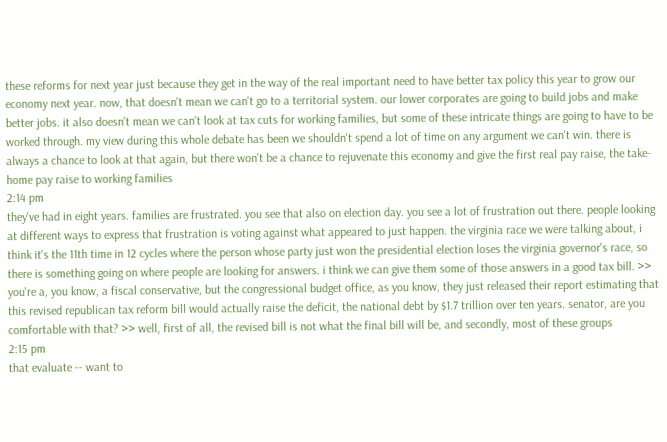these reforms for next year just because they get in the way of the real important need to have better tax policy this year to grow our economy next year. now, that doesn't mean we can't go to a territorial system. our lower corporates are going to build jobs and make better jobs. it also doesn't mean we can't look at tax cuts for working families, but some of these intricate things are going to have to be worked through. my view during this whole debate has been we shouldn't spend a lot of time on any argument we can't win. there is always a chance to look at that again, but there won't be a chance to rejuvenate this economy and give the first real pay raise, the take-home pay raise to working families
2:14 pm
they've had in eight years. families are frustrated. you see that also on election day. you see a lot of frustration out there. people looking at different ways to express that frustration is voting against what appeared to just happen. the virginia race we were talking about, i think it's the 11th time in 12 cycles where the person whose party just won the presidential election loses the virginia governor's race, so there is something going on where people are looking for answers. i think we can give them some of those answers in a good tax bill. >> you're a, you know, a fiscal conservative, but the congressional budget office, as you know, they just released their report estimating that this revised republican tax reform bill would actually raise the deficit, the national debt by $1.7 trillion over ten years. senator, are you comfortable with that? >> well, first of all, the revised bill is not what the final bill will be, and secondly, most of these groups
2:15 pm
that evaluate -- want to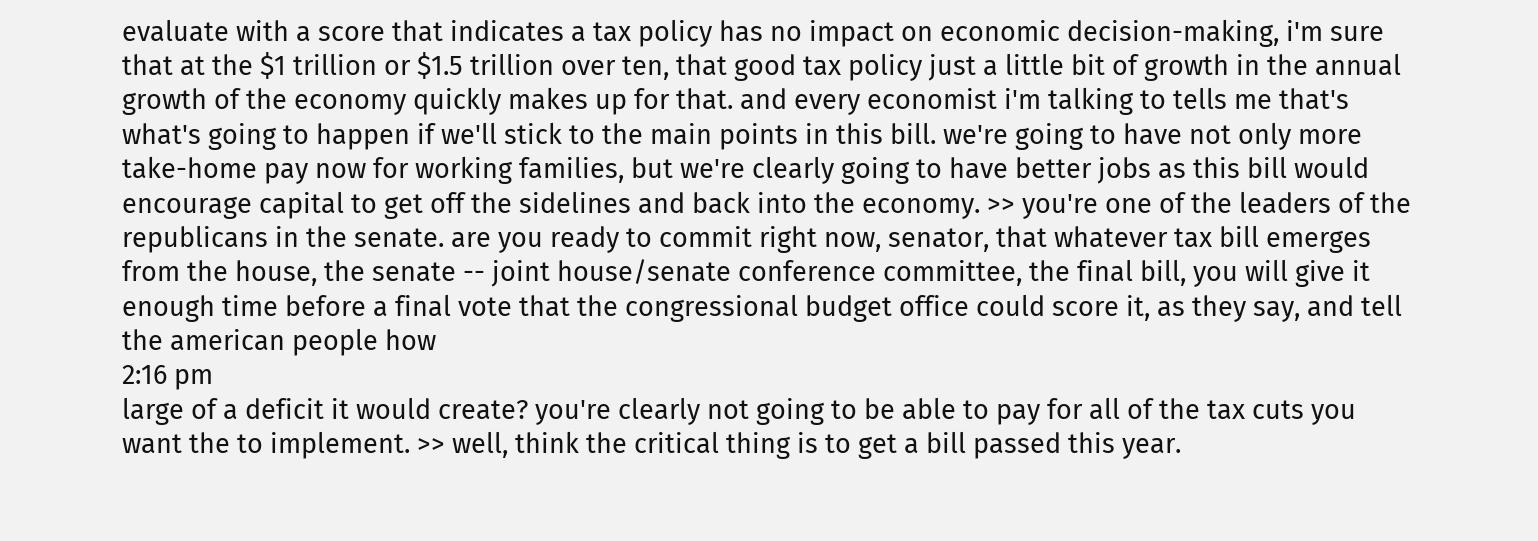evaluate with a score that indicates a tax policy has no impact on economic decision-making, i'm sure that at the $1 trillion or $1.5 trillion over ten, that good tax policy just a little bit of growth in the annual growth of the economy quickly makes up for that. and every economist i'm talking to tells me that's what's going to happen if we'll stick to the main points in this bill. we're going to have not only more take-home pay now for working families, but we're clearly going to have better jobs as this bill would encourage capital to get off the sidelines and back into the economy. >> you're one of the leaders of the republicans in the senate. are you ready to commit right now, senator, that whatever tax bill emerges from the house, the senate -- joint house/senate conference committee, the final bill, you will give it enough time before a final vote that the congressional budget office could score it, as they say, and tell the american people how
2:16 pm
large of a deficit it would create? you're clearly not going to be able to pay for all of the tax cuts you want the to implement. >> well, think the critical thing is to get a bill passed this year.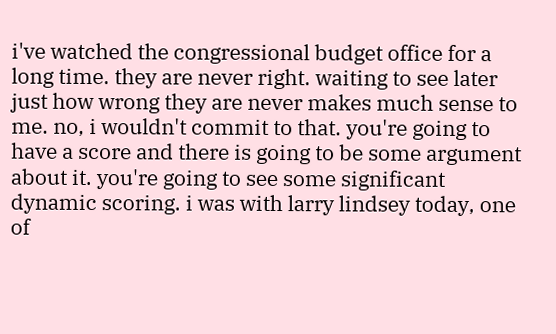i've watched the congressional budget office for a long time. they are never right. waiting to see later just how wrong they are never makes much sense to me. no, i wouldn't commit to that. you're going to have a score and there is going to be some argument about it. you're going to see some significant dynamic scoring. i was with larry lindsey today, one of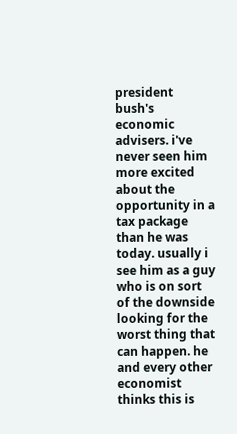president bush's economic advisers. i've never seen him more excited about the opportunity in a tax package than he was today. usually i see him as a guy who is on sort of the downside looking for the worst thing that can happen. he and every other economist thinks this is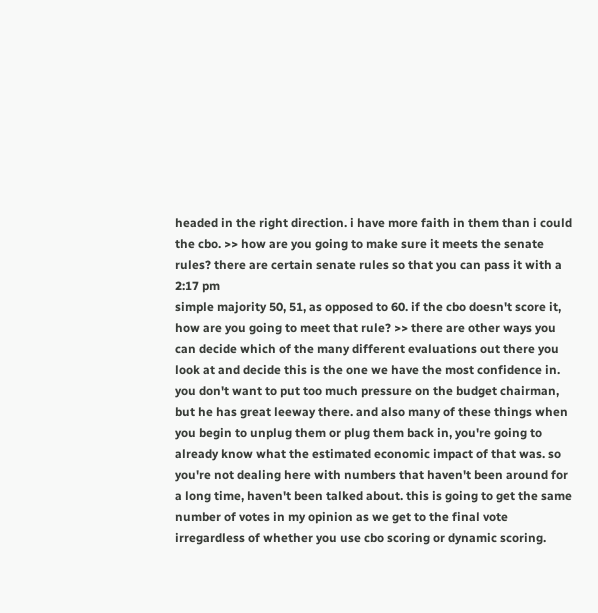headed in the right direction. i have more faith in them than i could the cbo. >> how are you going to make sure it meets the senate rules? there are certain senate rules so that you can pass it with a
2:17 pm
simple majority 50, 51, as opposed to 60. if the cbo doesn't score it, how are you going to meet that rule? >> there are other ways you can decide which of the many different evaluations out there you look at and decide this is the one we have the most confidence in. you don't want to put too much pressure on the budget chairman, but he has great leeway there. and also many of these things when you begin to unplug them or plug them back in, you're going to already know what the estimated economic impact of that was. so you're not dealing here with numbers that haven't been around for a long time, haven't been talked about. this is going to get the same number of votes in my opinion as we get to the final vote irregardless of whether you use cbo scoring or dynamic scoring.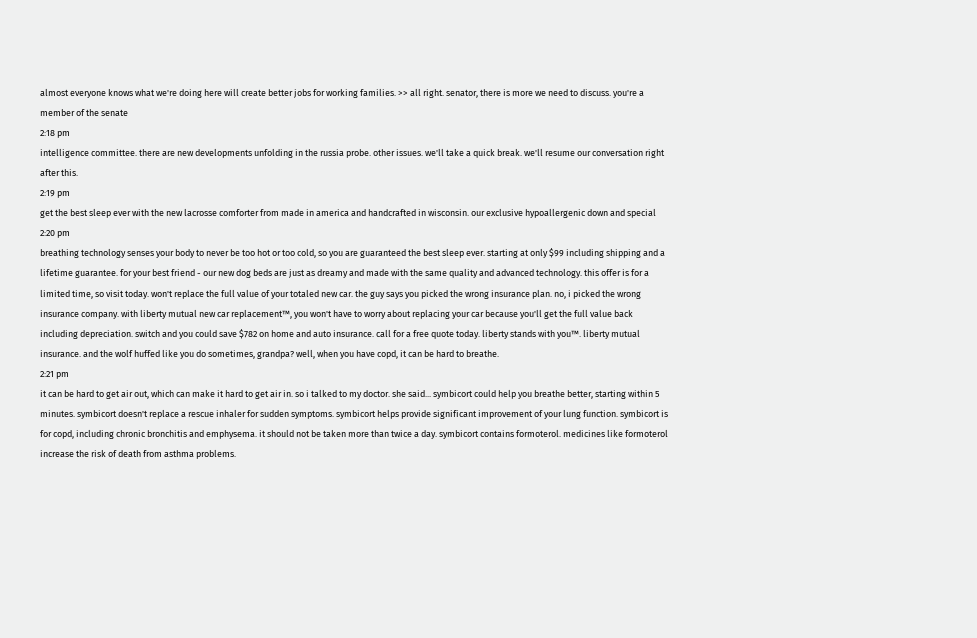almost everyone knows what we're doing here will create better jobs for working families. >> all right. senator, there is more we need to discuss. you're a member of the senate
2:18 pm
intelligence committee. there are new developments unfolding in the russia probe. other issues. we'll take a quick break. we'll resume our conversation right after this.
2:19 pm
get the best sleep ever with the new lacrosse comforter from made in america and handcrafted in wisconsin. our exclusive hypoallergenic down and special
2:20 pm
breathing technology senses your body to never be too hot or too cold, so you are guaranteed the best sleep ever. starting at only $99 including shipping and a lifetime guarantee. for your best friend - our new dog beds are just as dreamy and made with the same quality and advanced technology. this offer is for a limited time, so visit today. won't replace the full value of your totaled new car. the guy says you picked the wrong insurance plan. no, i picked the wrong insurance company. with liberty mutual new car replacement™, you won't have to worry about replacing your car because you'll get the full value back including depreciation. switch and you could save $782 on home and auto insurance. call for a free quote today. liberty stands with you™. liberty mutual insurance. and the wolf huffed like you do sometimes, grandpa? well, when you have copd, it can be hard to breathe.
2:21 pm
it can be hard to get air out, which can make it hard to get air in. so i talked to my doctor. she said... symbicort could help you breathe better, starting within 5 minutes. symbicort doesn't replace a rescue inhaler for sudden symptoms. symbicort helps provide significant improvement of your lung function. symbicort is for copd, including chronic bronchitis and emphysema. it should not be taken more than twice a day. symbicort contains formoterol. medicines like formoterol increase the risk of death from asthma problems.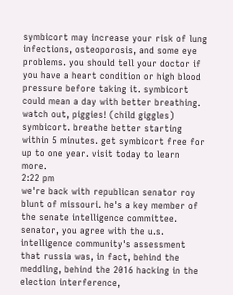symbicort may increase your risk of lung infections, osteoporosis, and some eye problems. you should tell your doctor if you have a heart condition or high blood pressure before taking it. symbicort could mean a day with better breathing. watch out, piggies! (child giggles) symbicort. breathe better starting within 5 minutes. get symbicort free for up to one year. visit today to learn more.
2:22 pm
we're back with republican senator roy blunt of missouri. he's a key member of the senate intelligence committee. senator, you agree with the u.s. intelligence community's assessment that russia was, in fact, behind the meddling, behind the 2016 hacking in the election interference,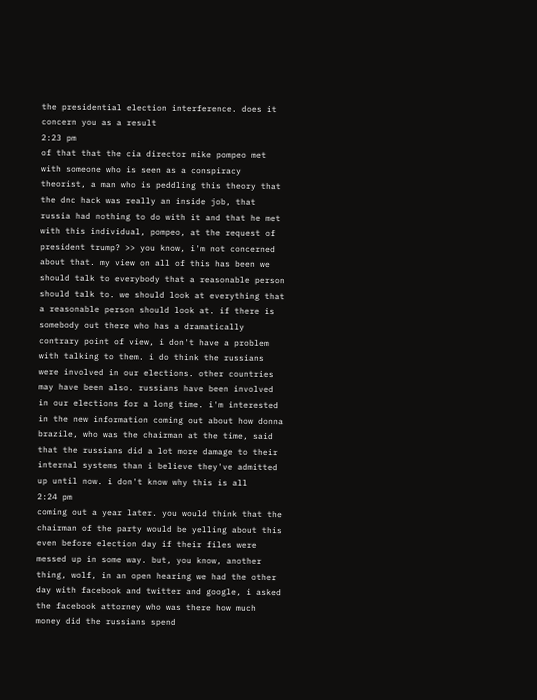the presidential election interference. does it concern you as a result
2:23 pm
of that that the cia director mike pompeo met with someone who is seen as a conspiracy theorist, a man who is peddling this theory that the dnc hack was really an inside job, that russia had nothing to do with it and that he met with this individual, pompeo, at the request of president trump? >> you know, i'm not concerned about that. my view on all of this has been we should talk to everybody that a reasonable person should talk to. we should look at everything that a reasonable person should look at. if there is somebody out there who has a dramatically contrary point of view, i don't have a problem with talking to them. i do think the russians were involved in our elections. other countries may have been also. russians have been involved in our elections for a long time. i'm interested in the new information coming out about how donna brazile, who was the chairman at the time, said that the russians did a lot more damage to their internal systems than i believe they've admitted up until now. i don't know why this is all
2:24 pm
coming out a year later. you would think that the chairman of the party would be yelling about this even before election day if their files were messed up in some way. but, you know, another thing, wolf, in an open hearing we had the other day with facebook and twitter and google, i asked the facebook attorney who was there how much money did the russians spend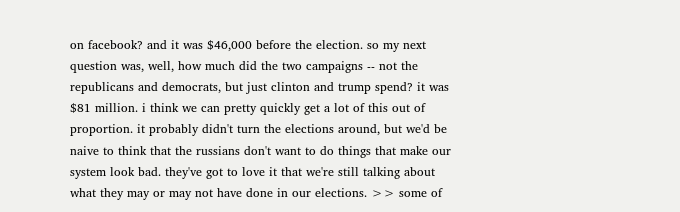on facebook? and it was $46,000 before the election. so my next question was, well, how much did the two campaigns -- not the republicans and democrats, but just clinton and trump spend? it was $81 million. i think we can pretty quickly get a lot of this out of proportion. it probably didn't turn the elections around, but we'd be naive to think that the russians don't want to do things that make our system look bad. they've got to love it that we're still talking about what they may or may not have done in our elections. >> some of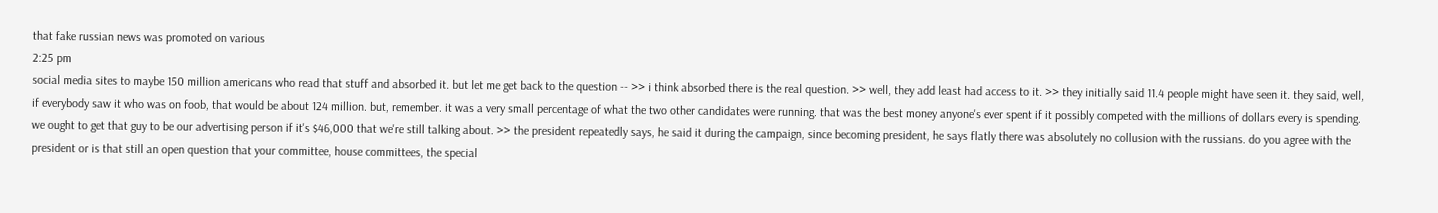that fake russian news was promoted on various
2:25 pm
social media sites to maybe 150 million americans who read that stuff and absorbed it. but let me get back to the question -- >> i think absorbed there is the real question. >> well, they add least had access to it. >> they initially said 11.4 people might have seen it. they said, well, if everybody saw it who was on foob, that would be about 124 million. but, remember. it was a very small percentage of what the two other candidates were running. that was the best money anyone's ever spent if it possibly competed with the millions of dollars every is spending. we ought to get that guy to be our advertising person if it's $46,000 that we're still talking about. >> the president repeatedly says, he said it during the campaign, since becoming president, he says flatly there was absolutely no collusion with the russians. do you agree with the president or is that still an open question that your committee, house committees, the special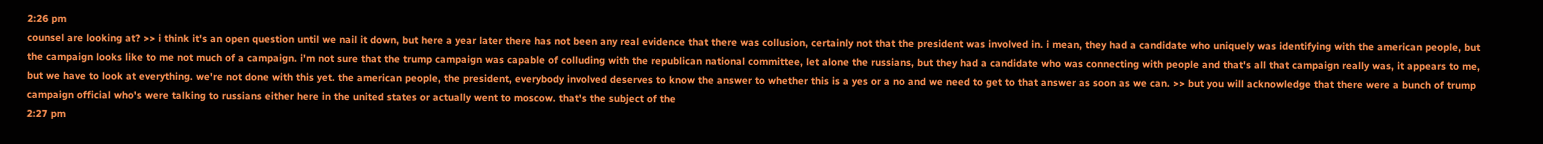2:26 pm
counsel are looking at? >> i think it's an open question until we nail it down, but here a year later there has not been any real evidence that there was collusion, certainly not that the president was involved in. i mean, they had a candidate who uniquely was identifying with the american people, but the campaign looks like to me not much of a campaign. i'm not sure that the trump campaign was capable of colluding with the republican national committee, let alone the russians, but they had a candidate who was connecting with people and that's all that campaign really was, it appears to me, but we have to look at everything. we're not done with this yet. the american people, the president, everybody involved deserves to know the answer to whether this is a yes or a no and we need to get to that answer as soon as we can. >> but you will acknowledge that there were a bunch of trump campaign official who's were talking to russians either here in the united states or actually went to moscow. that's the subject of the
2:27 pm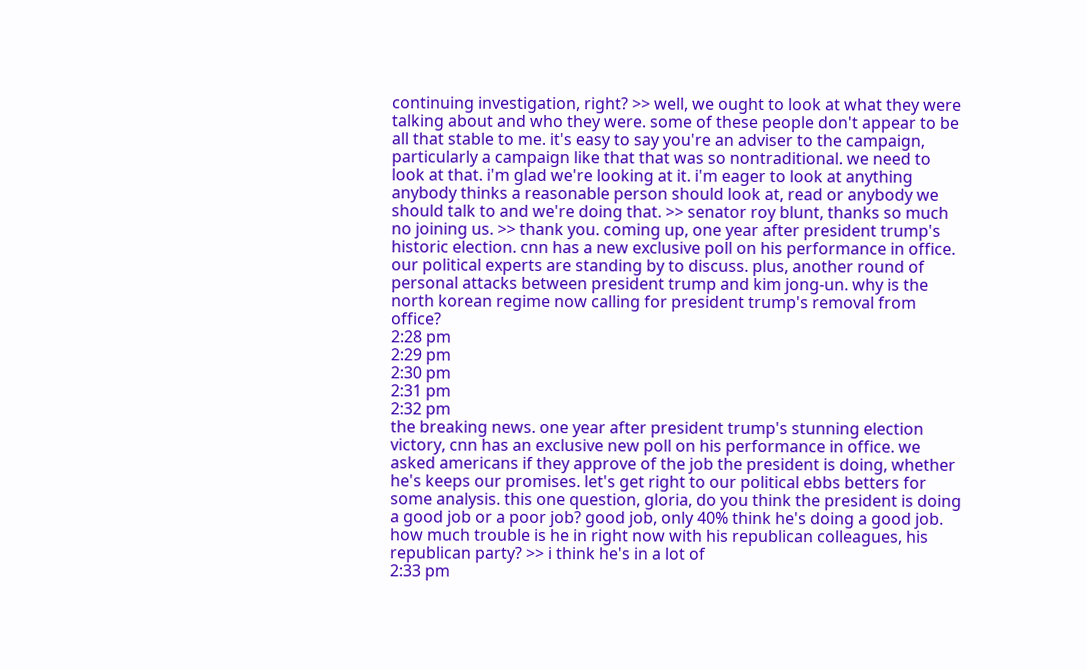continuing investigation, right? >> well, we ought to look at what they were talking about and who they were. some of these people don't appear to be all that stable to me. it's easy to say you're an adviser to the campaign, particularly a campaign like that that was so nontraditional. we need to look at that. i'm glad we're looking at it. i'm eager to look at anything anybody thinks a reasonable person should look at, read or anybody we should talk to and we're doing that. >> senator roy blunt, thanks so much no joining us. >> thank you. coming up, one year after president trump's historic election. cnn has a new exclusive poll on his performance in office. our political experts are standing by to discuss. plus, another round of personal attacks between president trump and kim jong-un. why is the north korean regime now calling for president trump's removal from office?
2:28 pm
2:29 pm
2:30 pm
2:31 pm
2:32 pm
the breaking news. one year after president trump's stunning election victory, cnn has an exclusive new poll on his performance in office. we asked americans if they approve of the job the president is doing, whether he's keeps our promises. let's get right to our political ebbs betters for some analysis. this one question, gloria, do you think the president is doing a good job or a poor job? good job, only 40% think he's doing a good job. how much trouble is he in right now with his republican colleagues, his republican party? >> i think he's in a lot of
2:33 pm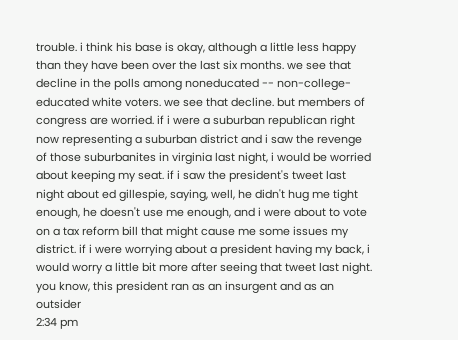trouble. i think his base is okay, although a little less happy than they have been over the last six months. we see that decline in the polls among noneducated -- non-college-educated white voters. we see that decline. but members of congress are worried. if i were a suburban republican right now representing a suburban district and i saw the revenge of those suburbanites in virginia last night, i would be worried about keeping my seat. if i saw the president's tweet last night about ed gillespie, saying, well, he didn't hug me tight enough, he doesn't use me enough, and i were about to vote on a tax reform bill that might cause me some issues my district. if i were worrying about a president having my back, i would worry a little bit more after seeing that tweet last night. you know, this president ran as an insurgent and as an outsider
2:34 pm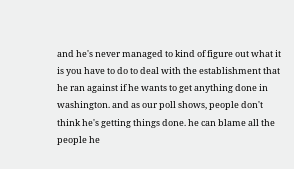and he's never managed to kind of figure out what it is you have to do to deal with the establishment that he ran against if he wants to get anything done in washington. and as our poll shows, people don't think he's getting things done. he can blame all the people he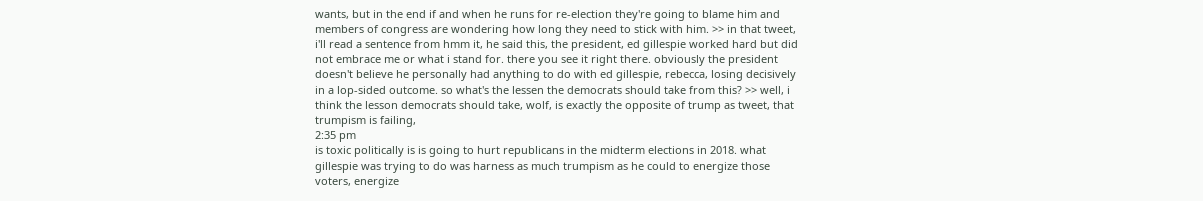wants, but in the end if and when he runs for re-election they're going to blame him and members of congress are wondering how long they need to stick with him. >> in that tweet, i'll read a sentence from hmm it, he said this, the president, ed gillespie worked hard but did not embrace me or what i stand for. there you see it right there. obviously the president doesn't believe he personally had anything to do with ed gillespie, rebecca, losing decisively in a lop-sided outcome. so what's the lessen the democrats should take from this? >> well, i think the lesson democrats should take, wolf, is exactly the opposite of trump as tweet, that trumpism is failing,
2:35 pm
is toxic politically is is going to hurt republicans in the midterm elections in 2018. what gillespie was trying to do was harness as much trumpism as he could to energize those voters, energize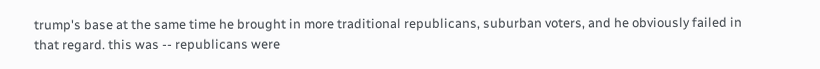trump's base at the same time he brought in more traditional republicans, suburban voters, and he obviously failed in that regard. this was -- republicans were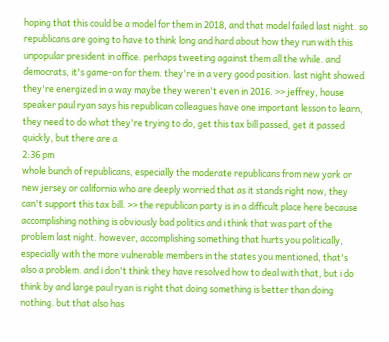hoping that this could be a model for them in 2018, and that model failed last night. so republicans are going to have to think long and hard about how they run with this unpopular president in office. perhaps tweeting against them all the while. and democrats, it's game-on for them. they're in a very good position. last night showed they're energized in a way maybe they weren't even in 2016. >> jeffrey, house speaker paul ryan says his republican colleagues have one important lesson to learn, they need to do what they're trying to do, get this tax bill passed, get it passed quickly, but there are a
2:36 pm
whole bunch of republicans, especially the moderate republicans from new york or new jersey or california who are deeply worried that as it stands right now, they can't support this tax bill. >> the republican party is in a difficult place here because accomplishing nothing is obviously bad politics and i think that was part of the problem last night. however, accomplishing something that hurts you politically, especially with the more vulnerable members in the states you mentioned, that's also a problem. and i don't think they have resolved how to deal with that, but i do think by and large paul ryan is right that doing something is better than doing nothing. but that also has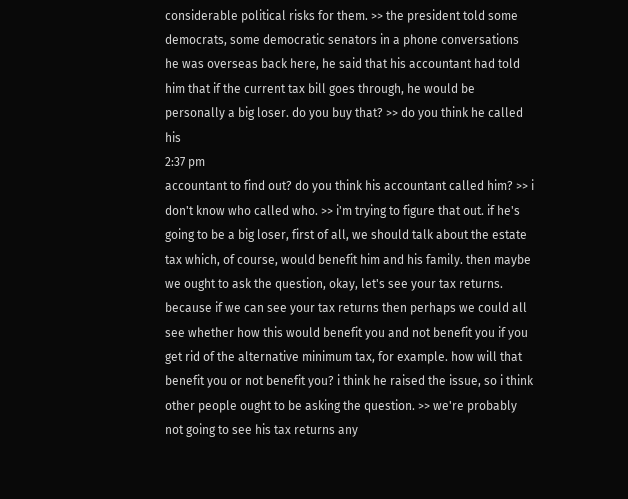considerable political risks for them. >> the president told some democrats, some democratic senators in a phone conversations he was overseas back here, he said that his accountant had told him that if the current tax bill goes through, he would be personally a big loser. do you buy that? >> do you think he called his
2:37 pm
accountant to find out? do you think his accountant called him? >> i don't know who called who. >> i'm trying to figure that out. if he's going to be a big loser, first of all, we should talk about the estate tax which, of course, would benefit him and his family. then maybe we ought to ask the question, okay, let's see your tax returns. because if we can see your tax returns then perhaps we could all see whether how this would benefit you and not benefit you if you get rid of the alternative minimum tax, for example. how will that benefit you or not benefit you? i think he raised the issue, so i think other people ought to be asking the question. >> we're probably not going to see his tax returns any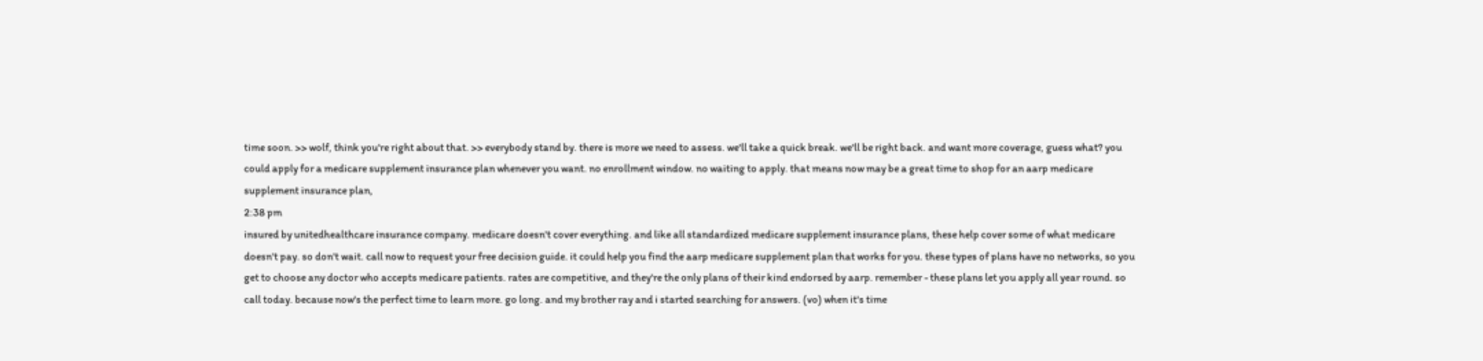time soon. >> wolf, think you're right about that. >> everybody stand by. there is more we need to assess. we'll take a quick break. we'll be right back. and want more coverage, guess what? you could apply for a medicare supplement insurance plan whenever you want. no enrollment window. no waiting to apply. that means now may be a great time to shop for an aarp medicare supplement insurance plan,
2:38 pm
insured by unitedhealthcare insurance company. medicare doesn't cover everything. and like all standardized medicare supplement insurance plans, these help cover some of what medicare doesn't pay. so don't wait. call now to request your free decision guide. it could help you find the aarp medicare supplement plan that works for you. these types of plans have no networks, so you get to choose any doctor who accepts medicare patients. rates are competitive, and they're the only plans of their kind endorsed by aarp. remember - these plans let you apply all year round. so call today. because now's the perfect time to learn more. go long. and my brother ray and i started searching for answers. (vo) when it's time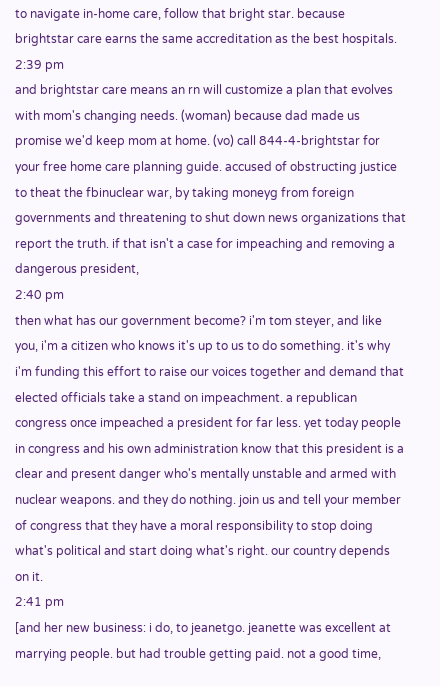to navigate in-home care, follow that bright star. because brightstar care earns the same accreditation as the best hospitals.
2:39 pm
and brightstar care means an rn will customize a plan that evolves with mom's changing needs. (woman) because dad made us promise we'd keep mom at home. (vo) call 844-4-brightstar for your free home care planning guide. accused of obstructing justice to theat the fbinuclear war, by taking moneyg from foreign governments and threatening to shut down news organizations that report the truth. if that isn't a case for impeaching and removing a dangerous president,
2:40 pm
then what has our government become? i'm tom steyer, and like you, i'm a citizen who knows it's up to us to do something. it's why i'm funding this effort to raise our voices together and demand that elected officials take a stand on impeachment. a republican congress once impeached a president for far less. yet today people in congress and his own administration know that this president is a clear and present danger who's mentally unstable and armed with nuclear weapons. and they do nothing. join us and tell your member of congress that they have a moral responsibility to stop doing what's political and start doing what's right. our country depends on it.
2:41 pm
[and her new business: i do, to jeanetgo. jeanette was excellent at marrying people. but had trouble getting paid. not a good time,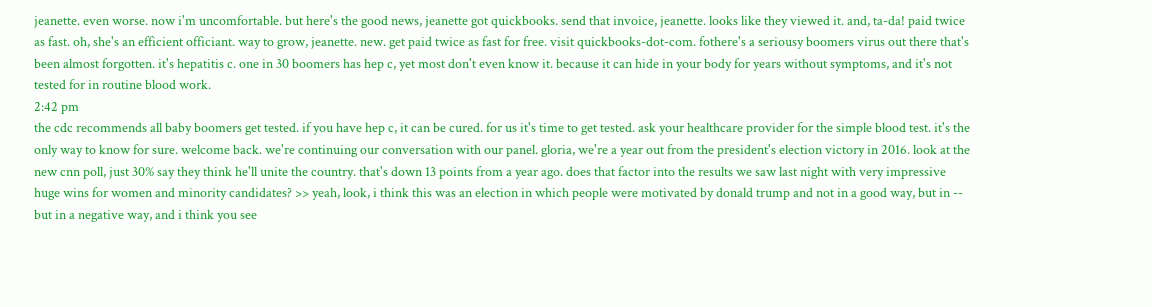jeanette. even worse. now i'm uncomfortable. but here's the good news, jeanette got quickbooks. send that invoice, jeanette. looks like they viewed it. and, ta-da! paid twice as fast. oh, she's an efficient officiant. way to grow, jeanette. new. get paid twice as fast for free. visit quickbooks-dot-com. fothere's a seriousy boomers virus out there that's been almost forgotten. it's hepatitis c. one in 30 boomers has hep c, yet most don't even know it. because it can hide in your body for years without symptoms, and it's not tested for in routine blood work.
2:42 pm
the cdc recommends all baby boomers get tested. if you have hep c, it can be cured. for us it's time to get tested. ask your healthcare provider for the simple blood test. it's the only way to know for sure. welcome back. we're continuing our conversation with our panel. gloria, we're a year out from the president's election victory in 2016. look at the new cnn poll, just 30% say they think he'll unite the country. that's down 13 points from a year ago. does that factor into the results we saw last night with very impressive huge wins for women and minority candidates? >> yeah, look, i think this was an election in which people were motivated by donald trump and not in a good way, but in -- but in a negative way, and i think you see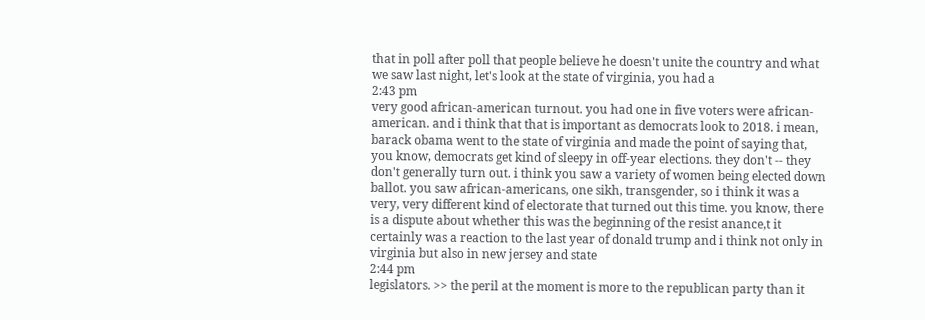that in poll after poll that people believe he doesn't unite the country and what we saw last night, let's look at the state of virginia, you had a
2:43 pm
very good african-american turnout. you had one in five voters were african-american. and i think that that is important as democrats look to 2018. i mean, barack obama went to the state of virginia and made the point of saying that, you know, democrats get kind of sleepy in off-year elections. they don't -- they don't generally turn out. i think you saw a variety of women being elected down ballot. you saw african-americans, one sikh, transgender, so i think it was a very, very different kind of electorate that turned out this time. you know, there is a dispute about whether this was the beginning of the resist anance,t it certainly was a reaction to the last year of donald trump and i think not only in virginia but also in new jersey and state
2:44 pm
legislators. >> the peril at the moment is more to the republican party than it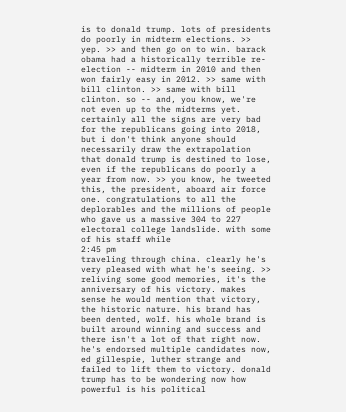is to donald trump. lots of presidents do poorly in midterm elections. >> yep. >> and then go on to win. barack obama had a historically terrible re-election -- midterm in 2010 and then won fairly easy in 2012. >> same with bill clinton. >> same with bill clinton. so -- and, you know, we're not even up to the midterms yet. certainly all the signs are very bad for the republicans going into 2018, but i don't think anyone should necessarily draw the extrapolation that donald trump is destined to lose, even if the republicans do poorly a year from now. >> you know, he tweeted this, the president, aboard air force one. congratulations to all the deplorables and the millions of people who gave us a massive 304 to 227 electoral college landslide. with some of his staff while
2:45 pm
traveling through china. clearly he's very pleased with what he's seeing. >> reliving some good memories, it's the anniversary of his victory. makes sense he would mention that victory, the historic nature. his brand has been dented, wolf. his whole brand is built around winning and success and there isn't a lot of that right now. he's endorsed multiple candidates now, ed gillespie, luther strange and failed to lift them to victory. donald trump has to be wondering now how powerful is his political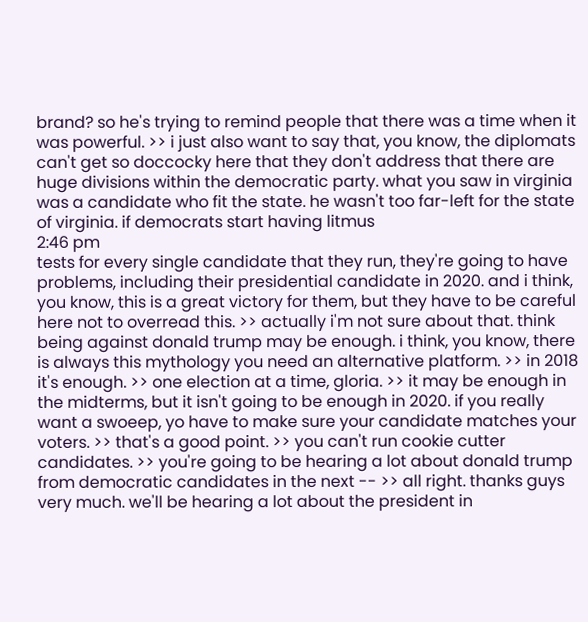brand? so he's trying to remind people that there was a time when it was powerful. >> i just also want to say that, you know, the diplomats can't get so doccocky here that they don't address that there are huge divisions within the democratic party. what you saw in virginia was a candidate who fit the state. he wasn't too far-left for the state of virginia. if democrats start having litmus
2:46 pm
tests for every single candidate that they run, they're going to have problems, including their presidential candidate in 2020. and i think, you know, this is a great victory for them, but they have to be careful here not to overread this. >> actually i'm not sure about that. think being against donald trump may be enough. i think, you know, there is always this mythology you need an alternative platform. >> in 2018 it's enough. >> one election at a time, gloria. >> it may be enough in the midterms, but it isn't going to be enough in 2020. if you really want a swoeep, yo have to make sure your candidate matches your voters. >> that's a good point. >> you can't run cookie cutter candidates. >> you're going to be hearing a lot about donald trump from democratic candidates in the next -- >> all right. thanks guys very much. we'll be hearing a lot about the president in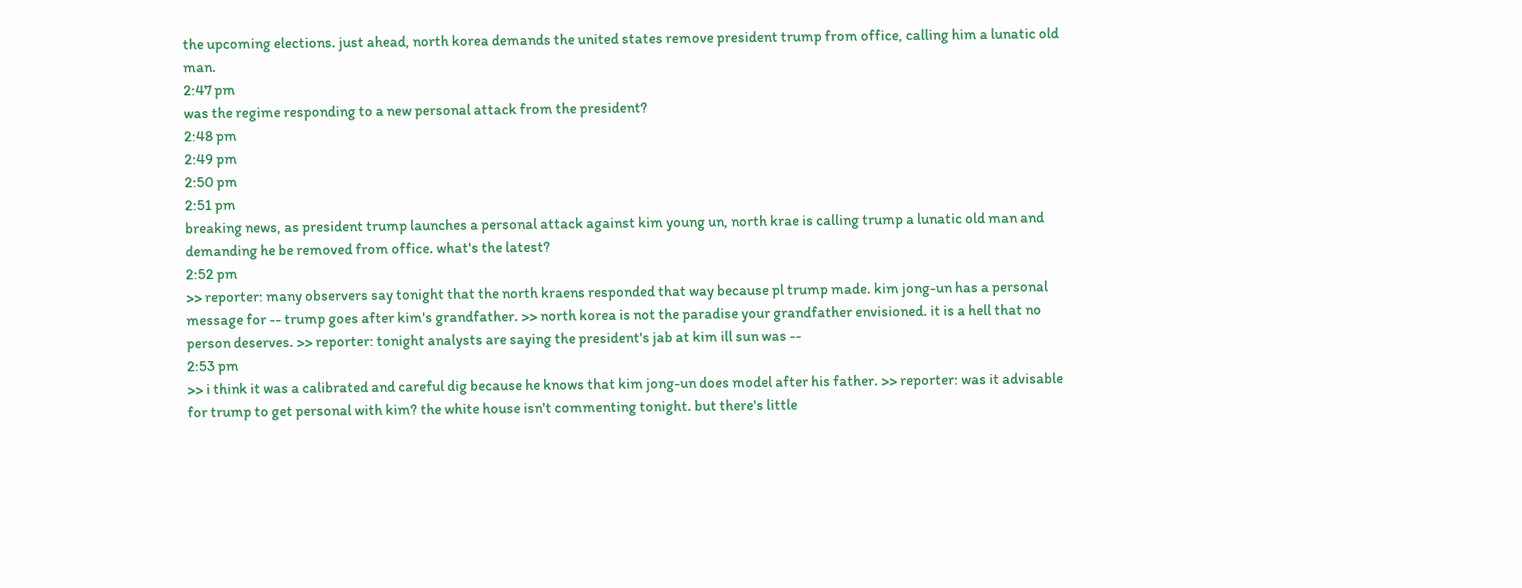the upcoming elections. just ahead, north korea demands the united states remove president trump from office, calling him a lunatic old man.
2:47 pm
was the regime responding to a new personal attack from the president?
2:48 pm
2:49 pm
2:50 pm
2:51 pm
breaking news, as president trump launches a personal attack against kim young un, north krae is calling trump a lunatic old man and demanding he be removed from office. what's the latest?
2:52 pm
>> reporter: many observers say tonight that the north kraens responded that way because pl trump made. kim jong-un has a personal message for -- trump goes after kim's grandfather. >> north korea is not the paradise your grandfather envisioned. it is a hell that no person deserves. >> reporter: tonight analysts are saying the president's jab at kim ill sun was --
2:53 pm
>> i think it was a calibrated and careful dig because he knows that kim jong-un does model after his father. >> reporter: was it advisable for trump to get personal with kim? the white house isn't commenting tonight. but there's little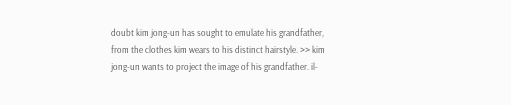doubt kim jong-un has sought to emulate his grandfather, from the clothes kim wears to his distinct hairstyle. >> kim jong-un wants to project the image of his grandfather. il-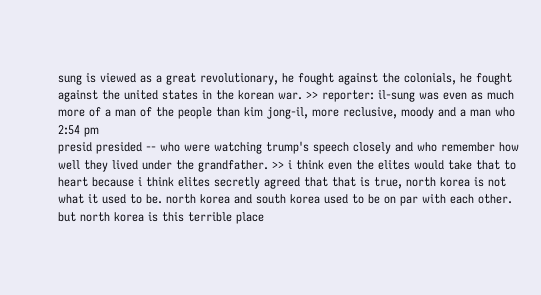sung is viewed as a great revolutionary, he fought against the colonials, he fought against the united states in the korean war. >> reporter: il-sung was even as much more of a man of the people than kim jong-il, more reclusive, moody and a man who
2:54 pm
presid presided -- who were watching trump's speech closely and who remember how well they lived under the grandfather. >> i think even the elites would take that to heart because i think elites secretly agreed that that is true, north korea is not what it used to be. north korea and south korea used to be on par with each other. but north korea is this terrible place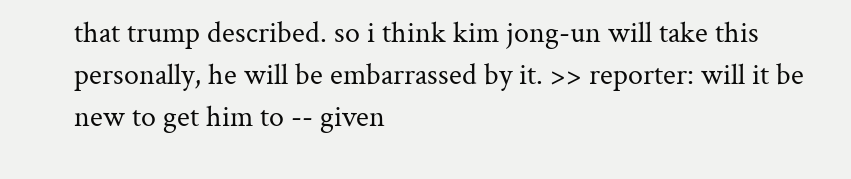that trump described. so i think kim jong-un will take this personally, he will be embarrassed by it. >> reporter: will it be new to get him to -- given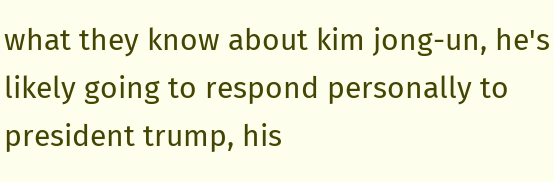what they know about kim jong-un, he's likely going to respond personally to president trump, his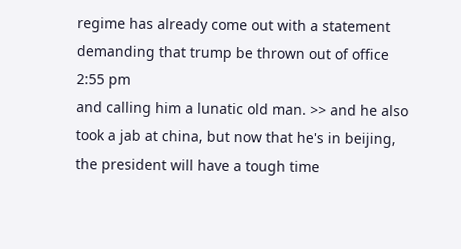regime has already come out with a statement demanding that trump be thrown out of office
2:55 pm
and calling him a lunatic old man. >> and he also took a jab at china, but now that he's in beijing, the president will have a tough time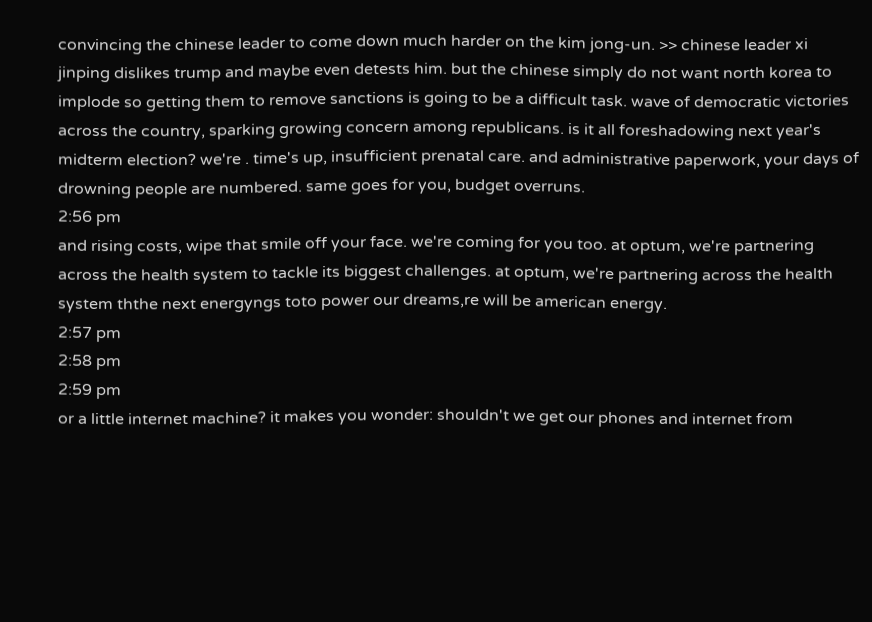convincing the chinese leader to come down much harder on the kim jong-un. >> chinese leader xi jinping dislikes trump and maybe even detests him. but the chinese simply do not want north korea to implode so getting them to remove sanctions is going to be a difficult task. wave of democratic victories across the country, sparking growing concern among republicans. is it all foreshadowing next year's midterm election? we're . time's up, insufficient prenatal care. and administrative paperwork, your days of drowning people are numbered. same goes for you, budget overruns.
2:56 pm
and rising costs, wipe that smile off your face. we're coming for you too. at optum, we're partnering across the health system to tackle its biggest challenges. at optum, we're partnering across the health system ththe next energyngs toto power our dreams,re will be american energy.
2:57 pm
2:58 pm
2:59 pm
or a little internet machine? it makes you wonder: shouldn't we get our phones and internet from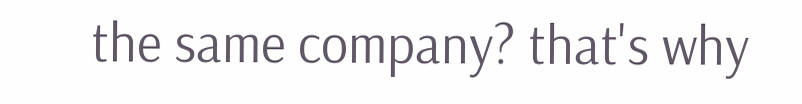the same company? that's why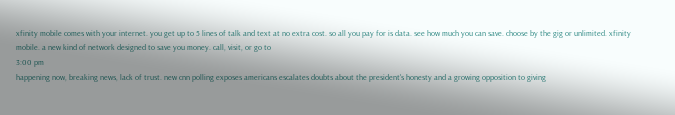xfinity mobile comes with your internet. you get up to 5 lines of talk and text at no extra cost. so all you pay for is data. see how much you can save. choose by the gig or unlimited. xfinity mobile. a new kind of network designed to save you money. call, visit, or go to
3:00 pm
happening now, breaking news, lack of trust. new cnn polling exposes americans escalates doubts about the president's honesty and a growing opposition to giving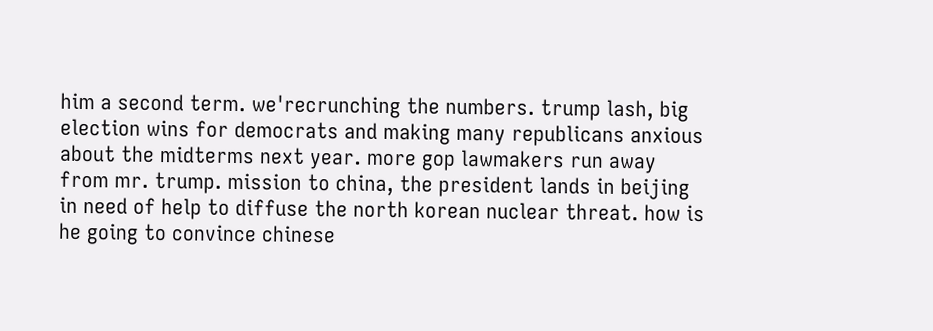him a second term. we'recrunching the numbers. trump lash, big election wins for democrats and making many republicans anxious about the midterms next year. more gop lawmakers run away from mr. trump. mission to china, the president lands in beijing in need of help to diffuse the north korean nuclear threat. how is he going to convince chinese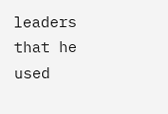leaders that he used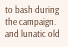to bash during the campaign. and lunatic old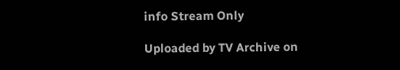info Stream Only

Uploaded by TV Archive on